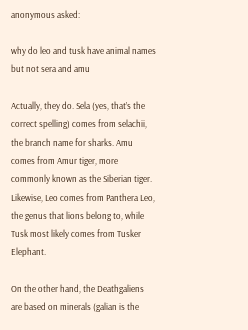anonymous asked:

why do leo and tusk have animal names but not sera and amu

Actually, they do. Sela (yes, that’s the correct spelling) comes from selachii, the branch name for sharks. Amu comes from Amur tiger, more commonly known as the Siberian tiger. Likewise, Leo comes from Panthera Leo, the genus that lions belong to, while Tusk most likely comes from Tusker Elephant.

On the other hand, the Deathgaliens are based on minerals (galian is the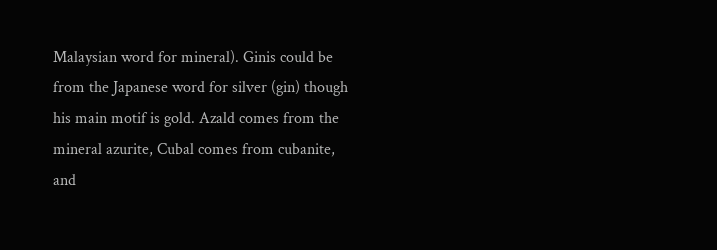Malaysian word for mineral). Ginis could be from the Japanese word for silver (gin) though his main motif is gold. Azald comes from the mineral azurite, Cubal comes from cubanite, and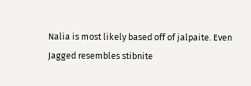Nalia is most likely based off of jalpaite. Even Jagged resembles stibnite